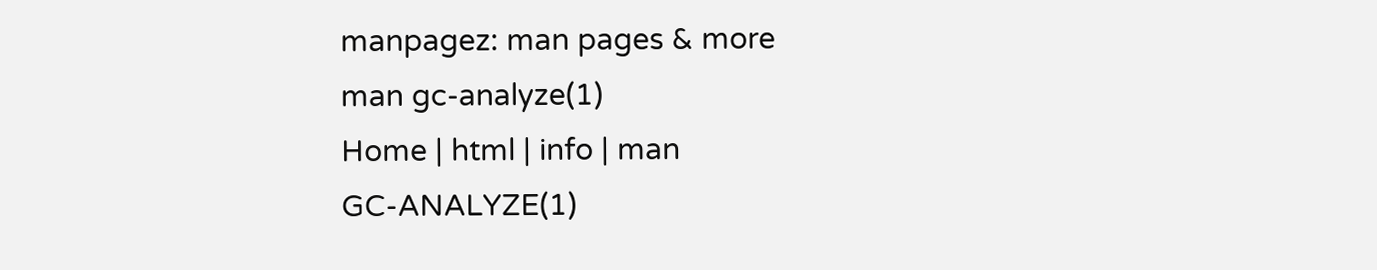manpagez: man pages & more
man gc-analyze(1)
Home | html | info | man
GC-ANALYZE(1)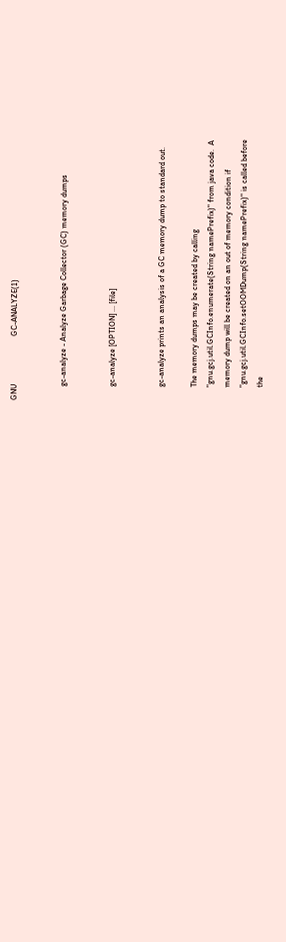GNU                        GC-ANALYZE(1)


       gc-analyze - Analyze Garbage Collector (GC) memory dumps


       gc-analyze [OPTION] ... [file]


       gc-analyze prints an analysis of a GC memory dump to standard out.

       The memory dumps may be created by calling
       "gnu.gcj.util.GCInfo.enumerate(String namePrefix)" from java code.  A
       memory dump will be created on an out of memory condition if
       "gnu.gcj.util.GCInfo.setOOMDump(String namePrefix)" is called before
       the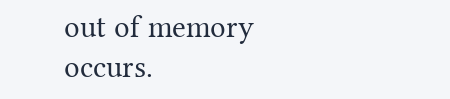out of memory occurs.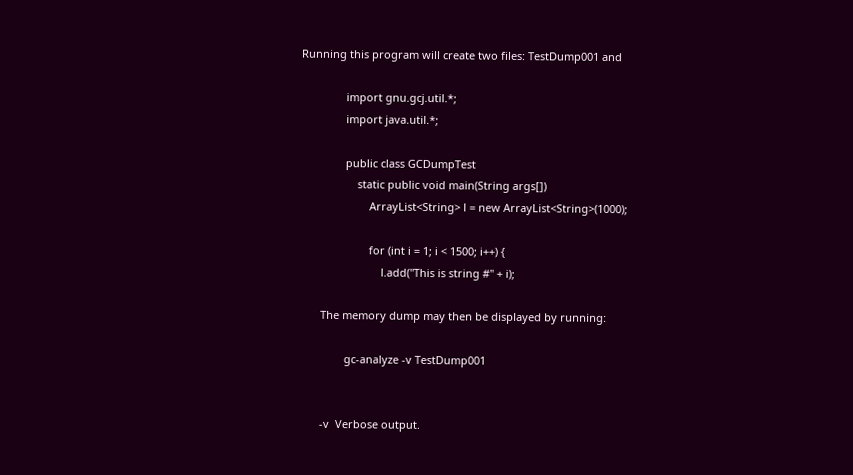Running this program will create two files: TestDump001 and

               import gnu.gcj.util.*;
               import java.util.*;

               public class GCDumpTest
                   static public void main(String args[])
                       ArrayList<String> l = new ArrayList<String>(1000);

                       for (int i = 1; i < 1500; i++) {
                           l.add("This is string #" + i);

       The memory dump may then be displayed by running:

               gc-analyze -v TestDump001


       -v  Verbose output.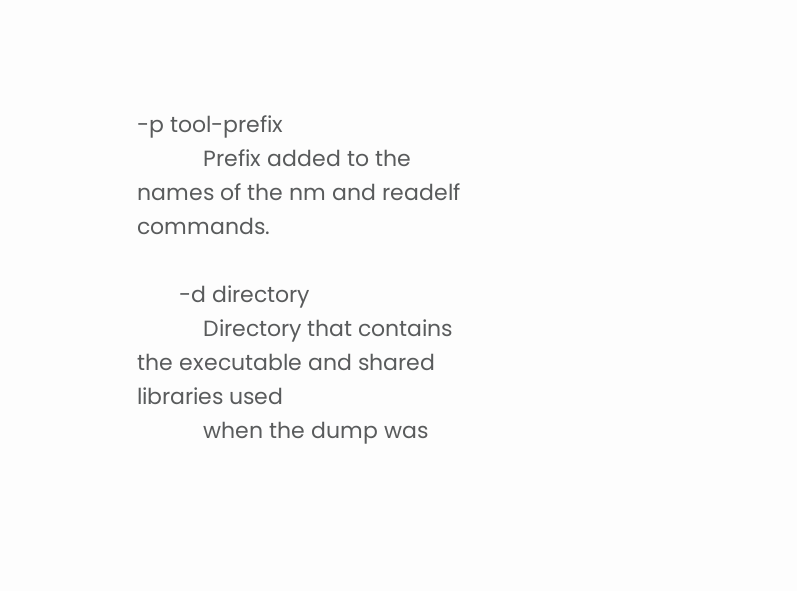-p tool-prefix
           Prefix added to the names of the nm and readelf commands.

       -d directory
           Directory that contains the executable and shared libraries used
           when the dump was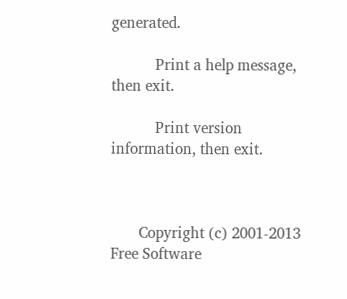generated.

           Print a help message, then exit.

           Print version information, then exit.



       Copyright (c) 2001-2013 Free Software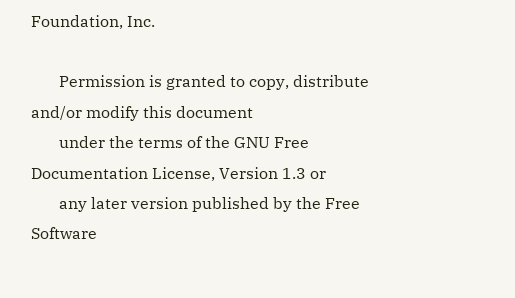Foundation, Inc.

       Permission is granted to copy, distribute and/or modify this document
       under the terms of the GNU Free Documentation License, Version 1.3 or
       any later version published by the Free Software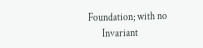Foundation; with no
       Invariant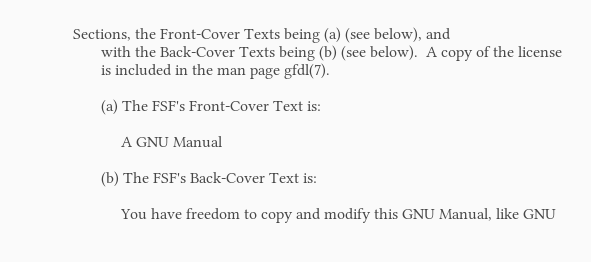Sections, the Front-Cover Texts being (a) (see below), and
       with the Back-Cover Texts being (b) (see below).  A copy of the license
       is included in the man page gfdl(7).

       (a) The FSF's Front-Cover Text is:

            A GNU Manual

       (b) The FSF's Back-Cover Text is:

            You have freedom to copy and modify this GNU Manual, like GNU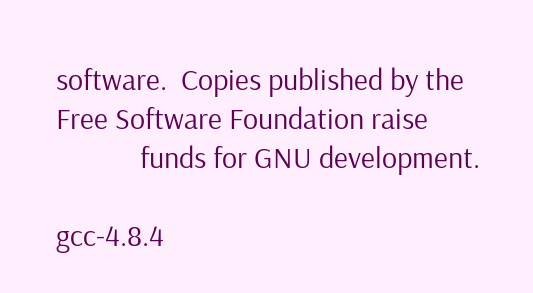software.  Copies published by the Free Software Foundation raise
            funds for GNU development.

gcc-4.8.4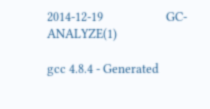2014-12-19                     GC-ANALYZE(1)

gcc 4.8.4 - Generated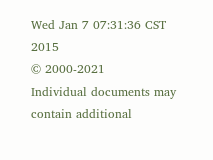Wed Jan 7 07:31:36 CST 2015
© 2000-2021
Individual documents may contain additional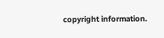copyright information.